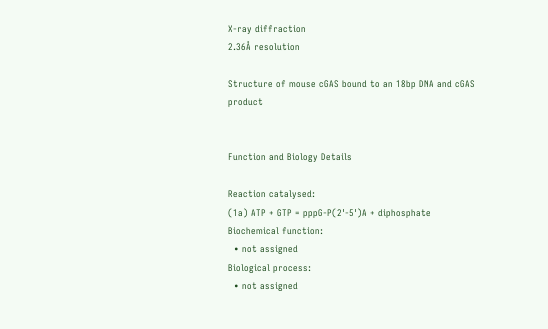X-ray diffraction
2.36Å resolution

Structure of mouse cGAS bound to an 18bp DNA and cGAS product


Function and Biology Details

Reaction catalysed:
(1a) ATP + GTP = pppG-P(2'-5')A + diphosphate
Biochemical function:
  • not assigned
Biological process:
  • not assigned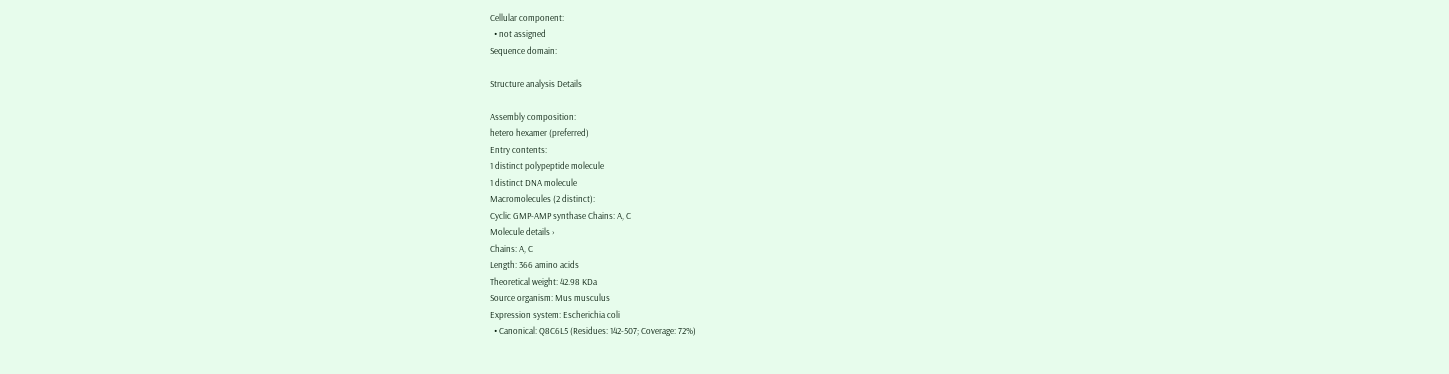Cellular component:
  • not assigned
Sequence domain:

Structure analysis Details

Assembly composition:
hetero hexamer (preferred)
Entry contents:
1 distinct polypeptide molecule
1 distinct DNA molecule
Macromolecules (2 distinct):
Cyclic GMP-AMP synthase Chains: A, C
Molecule details ›
Chains: A, C
Length: 366 amino acids
Theoretical weight: 42.98 KDa
Source organism: Mus musculus
Expression system: Escherichia coli
  • Canonical: Q8C6L5 (Residues: 142-507; Coverage: 72%)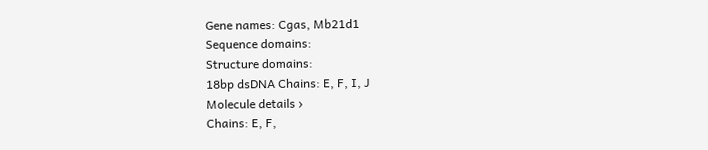Gene names: Cgas, Mb21d1
Sequence domains:
Structure domains:
18bp dsDNA Chains: E, F, I, J
Molecule details ›
Chains: E, F,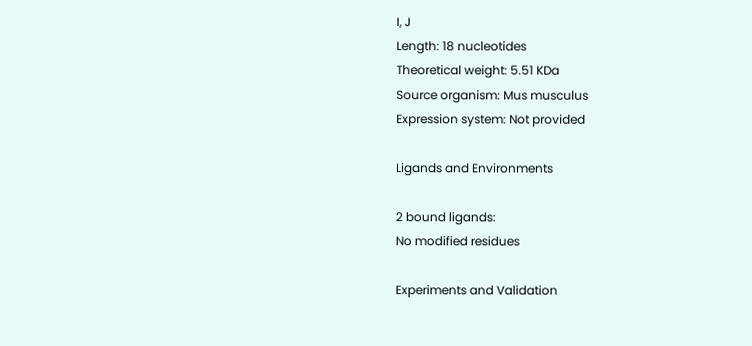I, J
Length: 18 nucleotides
Theoretical weight: 5.51 KDa
Source organism: Mus musculus
Expression system: Not provided

Ligands and Environments

2 bound ligands:
No modified residues

Experiments and Validation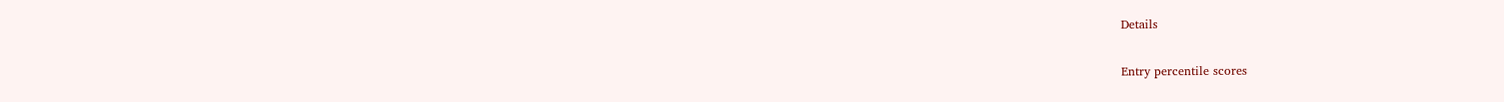Details

Entry percentile scores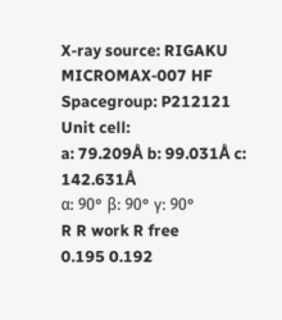X-ray source: RIGAKU MICROMAX-007 HF
Spacegroup: P212121
Unit cell:
a: 79.209Å b: 99.031Å c: 142.631Å
α: 90° β: 90° γ: 90°
R R work R free
0.195 0.192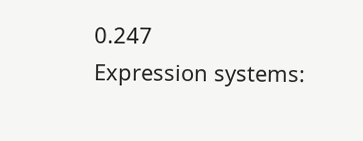0.247
Expression systems: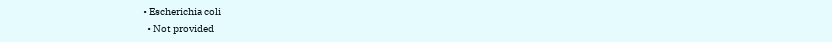• Escherichia coli
  • Not provided